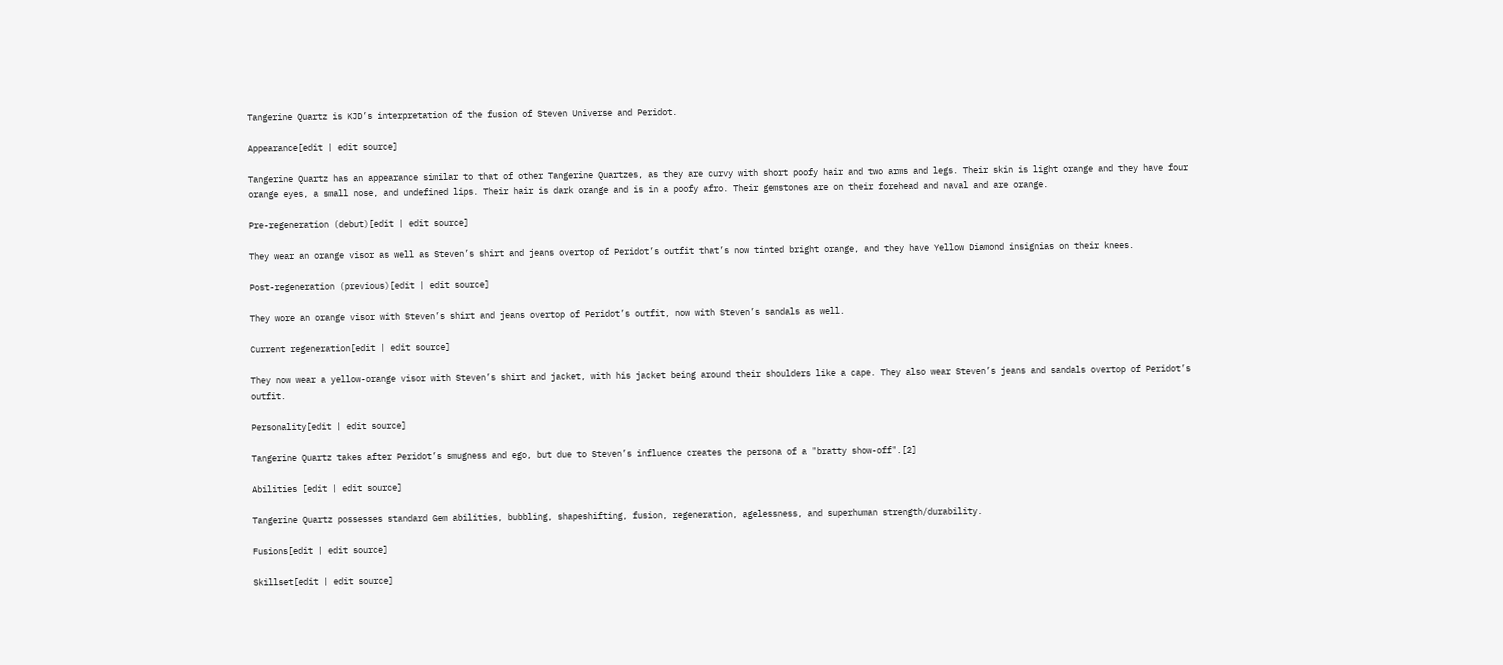Tangerine Quartz is KJD’s interpretation of the fusion of Steven Universe and Peridot.

Appearance[edit | edit source]

Tangerine Quartz has an appearance similar to that of other Tangerine Quartzes, as they are curvy with short poofy hair and two arms and legs. Their skin is light orange and they have four orange eyes, a small nose, and undefined lips. Their hair is dark orange and is in a poofy afro. Their gemstones are on their forehead and naval and are orange.

Pre-regeneration (debut)[edit | edit source]

They wear an orange visor as well as Steven’s shirt and jeans overtop of Peridot’s outfit that’s now tinted bright orange, and they have Yellow Diamond insignias on their knees.

Post-regeneration (previous)[edit | edit source]

They wore an orange visor with Steven’s shirt and jeans overtop of Peridot’s outfit, now with Steven’s sandals as well.

Current regeneration[edit | edit source]

They now wear a yellow-orange visor with Steven’s shirt and jacket, with his jacket being around their shoulders like a cape. They also wear Steven’s jeans and sandals overtop of Peridot’s outfit.

Personality[edit | edit source]

Tangerine Quartz takes after Peridot’s smugness and ego, but due to Steven’s influence creates the persona of a "bratty show-off".[2]

Abilities [edit | edit source]

Tangerine Quartz possesses standard Gem abilities, bubbling, shapeshifting, fusion, regeneration, agelessness, and superhuman strength/durability.

Fusions[edit | edit source]

Skillset[edit | edit source]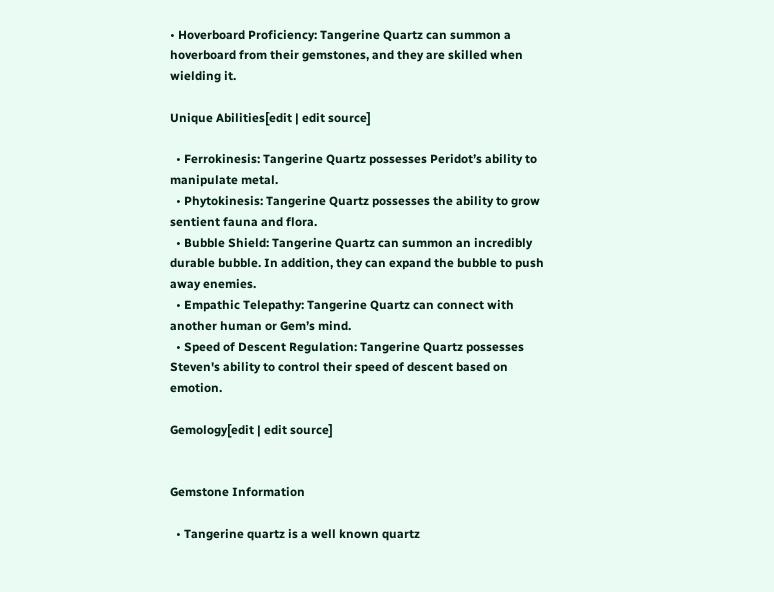• Hoverboard Proficiency: Tangerine Quartz can summon a hoverboard from their gemstones, and they are skilled when wielding it.

Unique Abilities[edit | edit source]

  • Ferrokinesis: Tangerine Quartz possesses Peridot’s ability to manipulate metal.
  • Phytokinesis: Tangerine Quartz possesses the ability to grow sentient fauna and flora.
  • Bubble Shield: Tangerine Quartz can summon an incredibly durable bubble. In addition, they can expand the bubble to push away enemies.
  • Empathic Telepathy: Tangerine Quartz can connect with another human or Gem’s mind.
  • Speed of Descent Regulation: Tangerine Quartz possesses Steven's ability to control their speed of descent based on emotion.

Gemology[edit | edit source]


Gemstone Information

  • Tangerine quartz is a well known quartz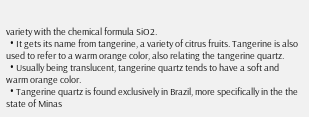variety with the chemical formula SiO2.
  • It gets its name from tangerine, a variety of citrus fruits. Tangerine is also used to refer to a warm orange color, also relating the tangerine quartz.
  • Usually being translucent, tangerine quartz tends to have a soft and warm orange color.
  • Tangerine quartz is found exclusively in Brazil, more specifically in the the state of Minas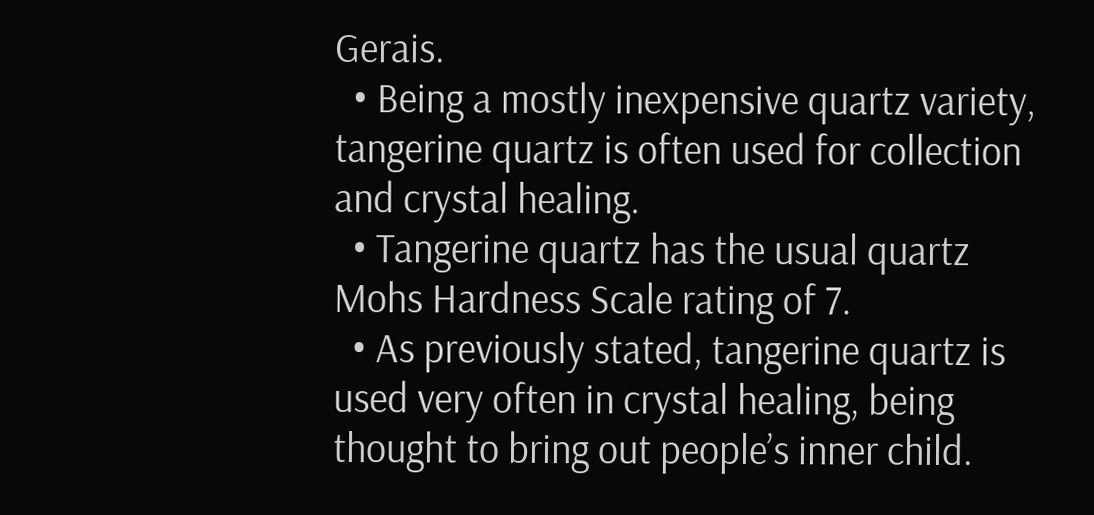Gerais.
  • Being a mostly inexpensive quartz variety, tangerine quartz is often used for collection and crystal healing.
  • Tangerine quartz has the usual quartz Mohs Hardness Scale rating of 7.
  • As previously stated, tangerine quartz is used very often in crystal healing, being thought to bring out people’s inner child.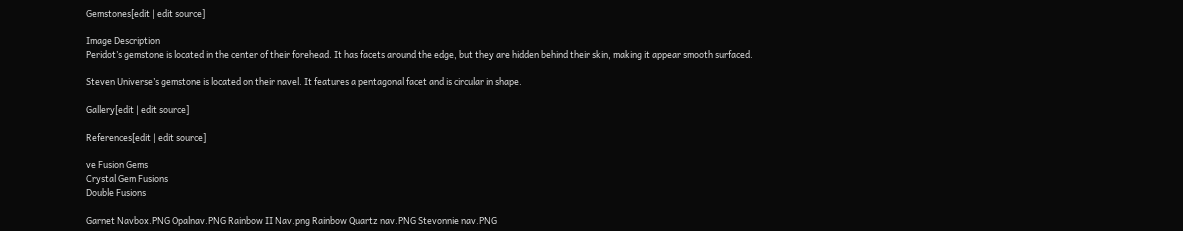Gemstones[edit | edit source]

Image Description
Peridot’s gemstone is located in the center of their forehead. It has facets around the edge, but they are hidden behind their skin, making it appear smooth surfaced.

Steven Universe’s gemstone is located on their navel. It features a pentagonal facet and is circular in shape.

Gallery[edit | edit source]

References[edit | edit source]

ve Fusion Gems
Crystal Gem Fusions
Double Fusions

Garnet Navbox.PNG Opalnav.PNG Rainbow II Nav.png Rainbow Quartz nav.PNG Stevonnie nav.PNG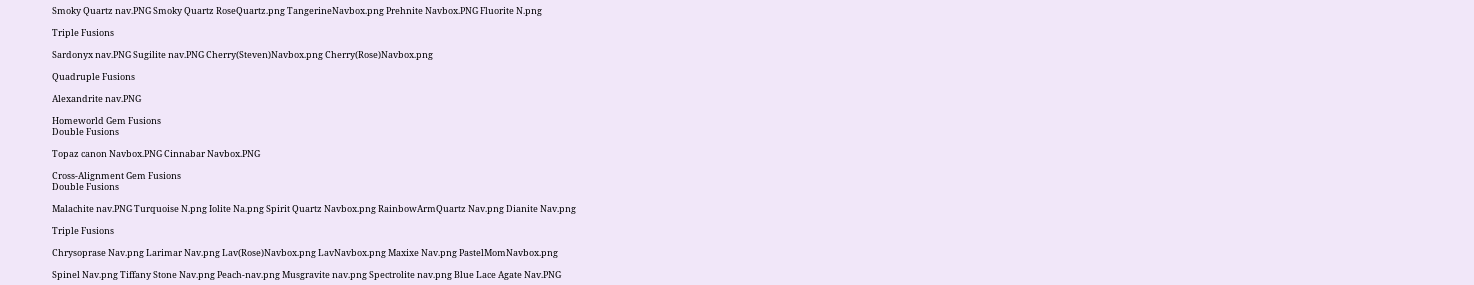Smoky Quartz nav.PNG Smoky Quartz RoseQuartz.png TangerineNavbox.png Prehnite Navbox.PNG Fluorite N.png

Triple Fusions

Sardonyx nav.PNG Sugilite nav.PNG Cherry(Steven)Navbox.png Cherry(Rose)Navbox.png

Quadruple Fusions

Alexandrite nav.PNG

Homeworld Gem Fusions
Double Fusions

Topaz canon Navbox.PNG Cinnabar Navbox.PNG

Cross-Alignment Gem Fusions
Double Fusions

Malachite nav.PNG Turquoise N.png Iolite Na.png Spirit Quartz Navbox.png RainbowArmQuartz Nav.png Dianite Nav.png

Triple Fusions

Chrysoprase Nav.png Larimar Nav.png Lav(Rose)Navbox.png LavNavbox.png Maxixe Nav.png PastelMomNavbox.png

Spinel Nav.png Tiffany Stone Nav.png Peach-nav.png Musgravite nav.png Spectrolite nav.png Blue Lace Agate Nav.PNG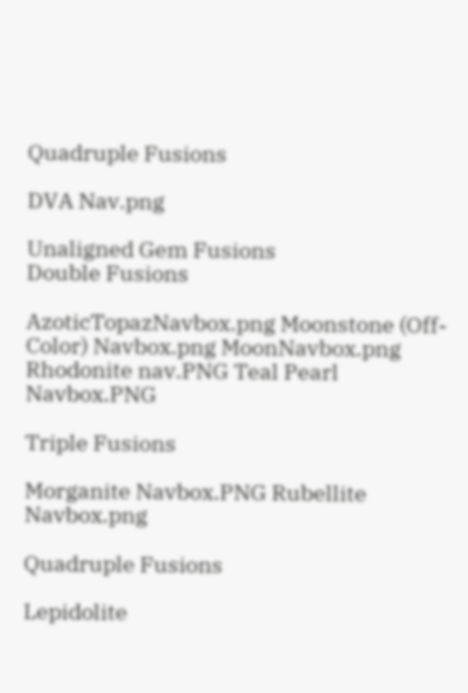Quadruple Fusions

DVA Nav.png

Unaligned Gem Fusions
Double Fusions

AzoticTopazNavbox.png Moonstone (Off-Color) Navbox.png MoonNavbox.png Rhodonite nav.PNG Teal Pearl Navbox.PNG

Triple Fusions

Morganite Navbox.PNG Rubellite Navbox.png

Quadruple Fusions

Lepidolite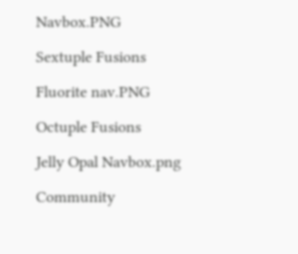Navbox.PNG

Sextuple Fusions

Fluorite nav.PNG

Octuple Fusions

Jelly Opal Navbox.png

Community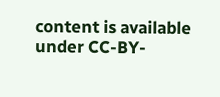content is available under CC-BY-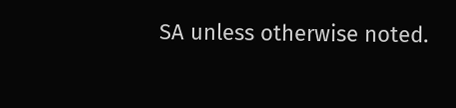SA unless otherwise noted.